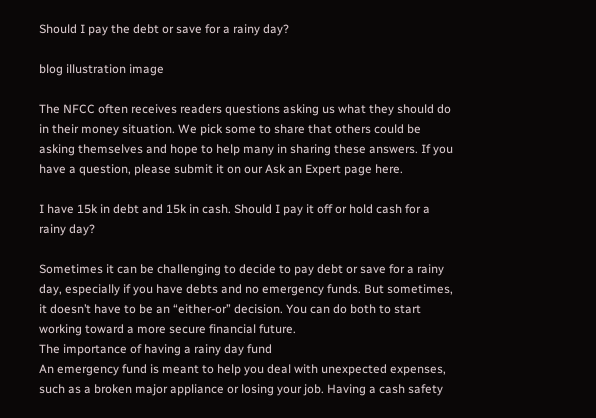Should I pay the debt or save for a rainy day?

blog illustration image

The NFCC often receives readers questions asking us what they should do in their money situation. We pick some to share that others could be asking themselves and hope to help many in sharing these answers. If you have a question, please submit it on our Ask an Expert page here.

I have 15k in debt and 15k in cash. Should I pay it off or hold cash for a rainy day?

Sometimes it can be challenging to decide to pay debt or save for a rainy day, especially if you have debts and no emergency funds. But sometimes, it doesn’t have to be an “either-or” decision. You can do both to start working toward a more secure financial future.
The importance of having a rainy day fund
An emergency fund is meant to help you deal with unexpected expenses, such as a broken major appliance or losing your job. Having a cash safety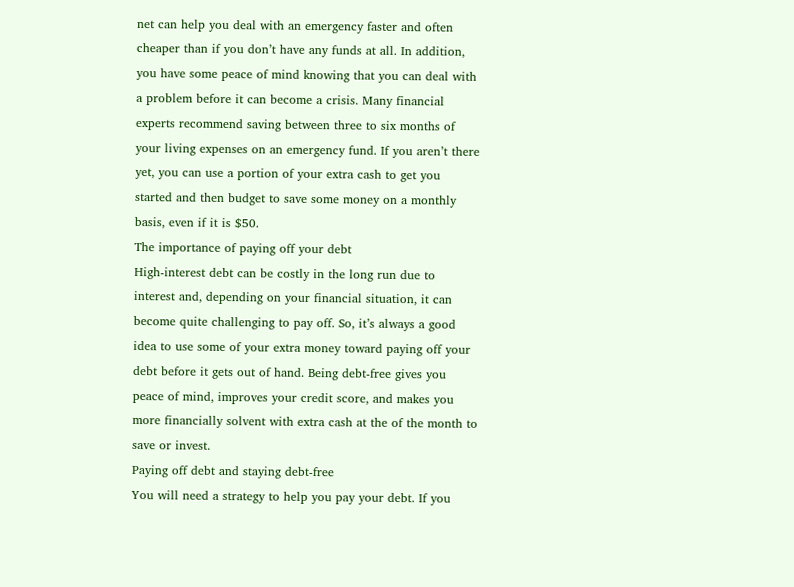net can help you deal with an emergency faster and often cheaper than if you don’t have any funds at all. In addition, you have some peace of mind knowing that you can deal with a problem before it can become a crisis. Many financial experts recommend saving between three to six months of your living expenses on an emergency fund. If you aren’t there yet, you can use a portion of your extra cash to get you started and then budget to save some money on a monthly basis, even if it is $50.
The importance of paying off your debt
High-interest debt can be costly in the long run due to interest and, depending on your financial situation, it can become quite challenging to pay off. So, it’s always a good idea to use some of your extra money toward paying off your debt before it gets out of hand. Being debt-free gives you peace of mind, improves your credit score, and makes you more financially solvent with extra cash at the of the month to save or invest.
Paying off debt and staying debt-free
You will need a strategy to help you pay your debt. If you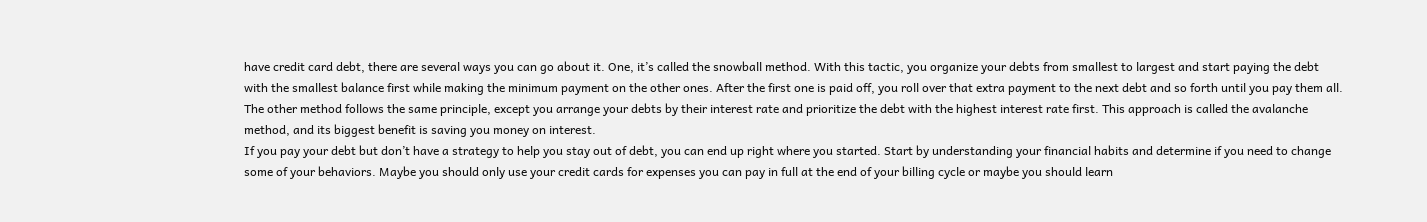have credit card debt, there are several ways you can go about it. One, it’s called the snowball method. With this tactic, you organize your debts from smallest to largest and start paying the debt with the smallest balance first while making the minimum payment on the other ones. After the first one is paid off, you roll over that extra payment to the next debt and so forth until you pay them all. The other method follows the same principle, except you arrange your debts by their interest rate and prioritize the debt with the highest interest rate first. This approach is called the avalanche method, and its biggest benefit is saving you money on interest.
If you pay your debt but don’t have a strategy to help you stay out of debt, you can end up right where you started. Start by understanding your financial habits and determine if you need to change some of your behaviors. Maybe you should only use your credit cards for expenses you can pay in full at the end of your billing cycle or maybe you should learn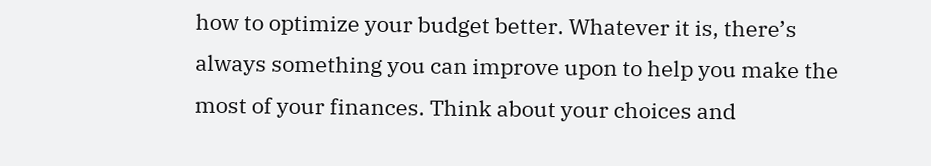how to optimize your budget better. Whatever it is, there’s always something you can improve upon to help you make the most of your finances. Think about your choices and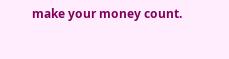make your money count.